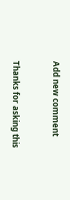Add new comment


Thanks for asking this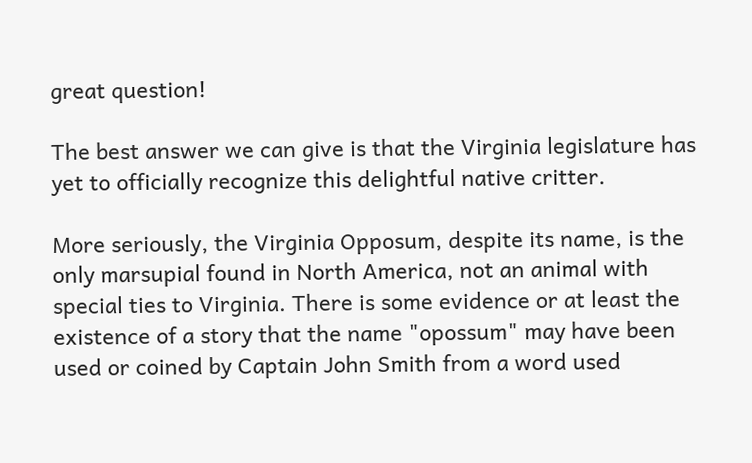great question!

The best answer we can give is that the Virginia legislature has yet to officially recognize this delightful native critter.

More seriously, the Virginia Opposum, despite its name, is the only marsupial found in North America, not an animal with special ties to Virginia. There is some evidence or at least the existence of a story that the name "opossum" may have been used or coined by Captain John Smith from a word used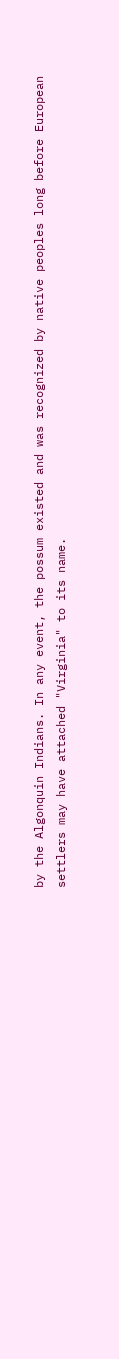by the Algonquin Indians. In any event, the possum existed and was recognized by native peoples long before European settlers may have attached "Virginia" to its name.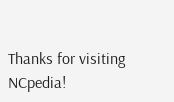Thanks for visiting NCpedia!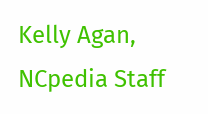Kelly Agan, NCpedia Staff